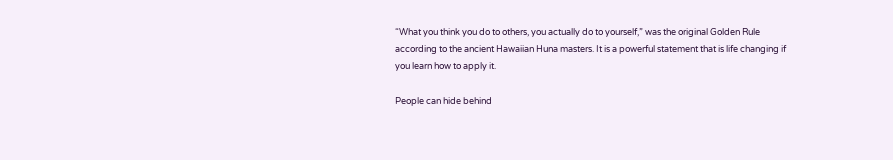“What you think you do to others, you actually do to yourself,” was the original Golden Rule according to the ancient Hawaiian Huna masters. It is a powerful statement that is life changing if you learn how to apply it.

People can hide behind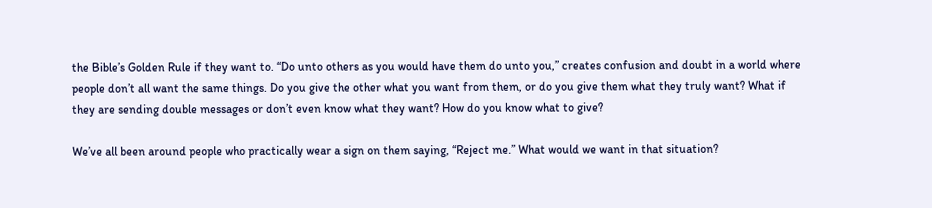the Bible’s Golden Rule if they want to. “Do unto others as you would have them do unto you,” creates confusion and doubt in a world where people don’t all want the same things. Do you give the other what you want from them, or do you give them what they truly want? What if they are sending double messages or don’t even know what they want? How do you know what to give?

We’ve all been around people who practically wear a sign on them saying, “Reject me.” What would we want in that situation?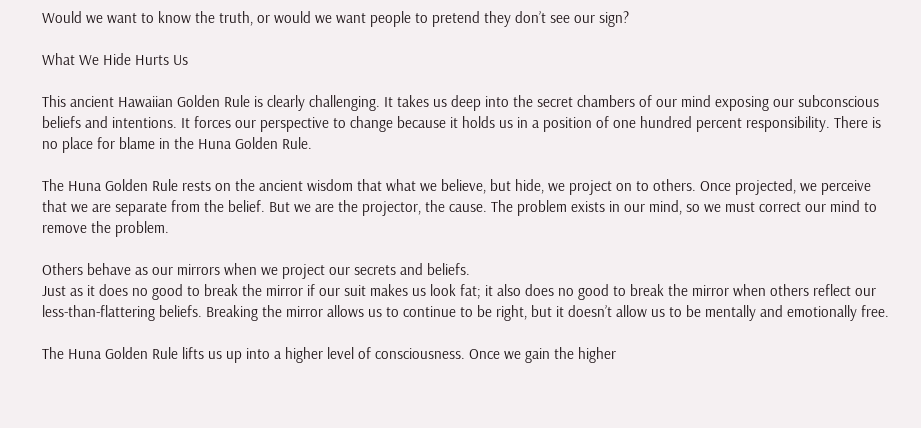Would we want to know the truth, or would we want people to pretend they don’t see our sign?

What We Hide Hurts Us

This ancient Hawaiian Golden Rule is clearly challenging. It takes us deep into the secret chambers of our mind exposing our subconscious beliefs and intentions. It forces our perspective to change because it holds us in a position of one hundred percent responsibility. There is no place for blame in the Huna Golden Rule.

The Huna Golden Rule rests on the ancient wisdom that what we believe, but hide, we project on to others. Once projected, we perceive that we are separate from the belief. But we are the projector, the cause. The problem exists in our mind, so we must correct our mind to remove the problem.

Others behave as our mirrors when we project our secrets and beliefs.
Just as it does no good to break the mirror if our suit makes us look fat; it also does no good to break the mirror when others reflect our less-than-flattering beliefs. Breaking the mirror allows us to continue to be right, but it doesn’t allow us to be mentally and emotionally free.

The Huna Golden Rule lifts us up into a higher level of consciousness. Once we gain the higher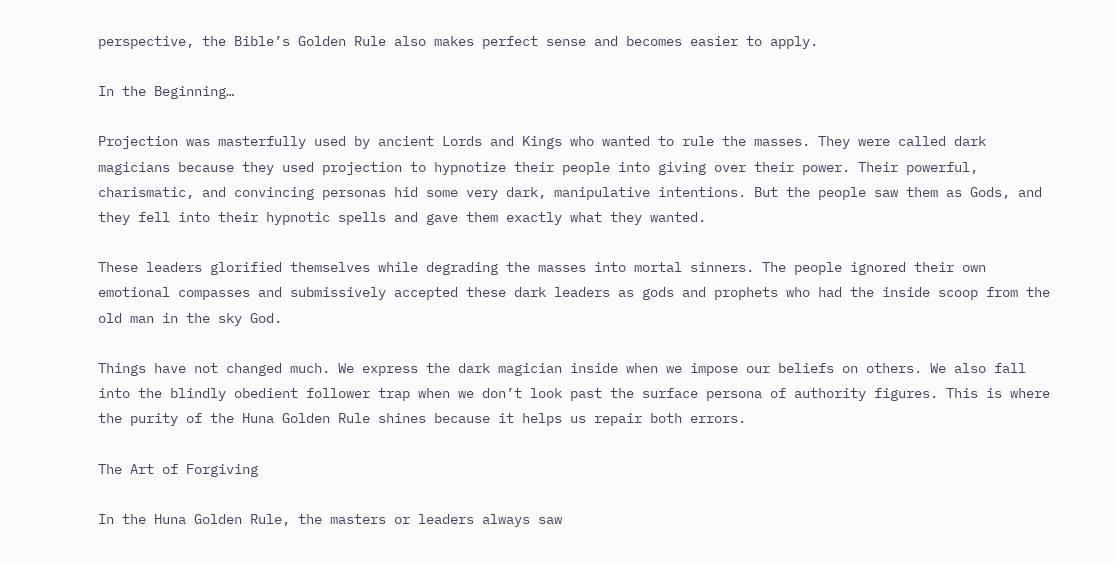perspective, the Bible’s Golden Rule also makes perfect sense and becomes easier to apply.

In the Beginning…

Projection was masterfully used by ancient Lords and Kings who wanted to rule the masses. They were called dark magicians because they used projection to hypnotize their people into giving over their power. Their powerful, charismatic, and convincing personas hid some very dark, manipulative intentions. But the people saw them as Gods, and they fell into their hypnotic spells and gave them exactly what they wanted.

These leaders glorified themselves while degrading the masses into mortal sinners. The people ignored their own emotional compasses and submissively accepted these dark leaders as gods and prophets who had the inside scoop from the old man in the sky God.

Things have not changed much. We express the dark magician inside when we impose our beliefs on others. We also fall into the blindly obedient follower trap when we don’t look past the surface persona of authority figures. This is where the purity of the Huna Golden Rule shines because it helps us repair both errors.

The Art of Forgiving

In the Huna Golden Rule, the masters or leaders always saw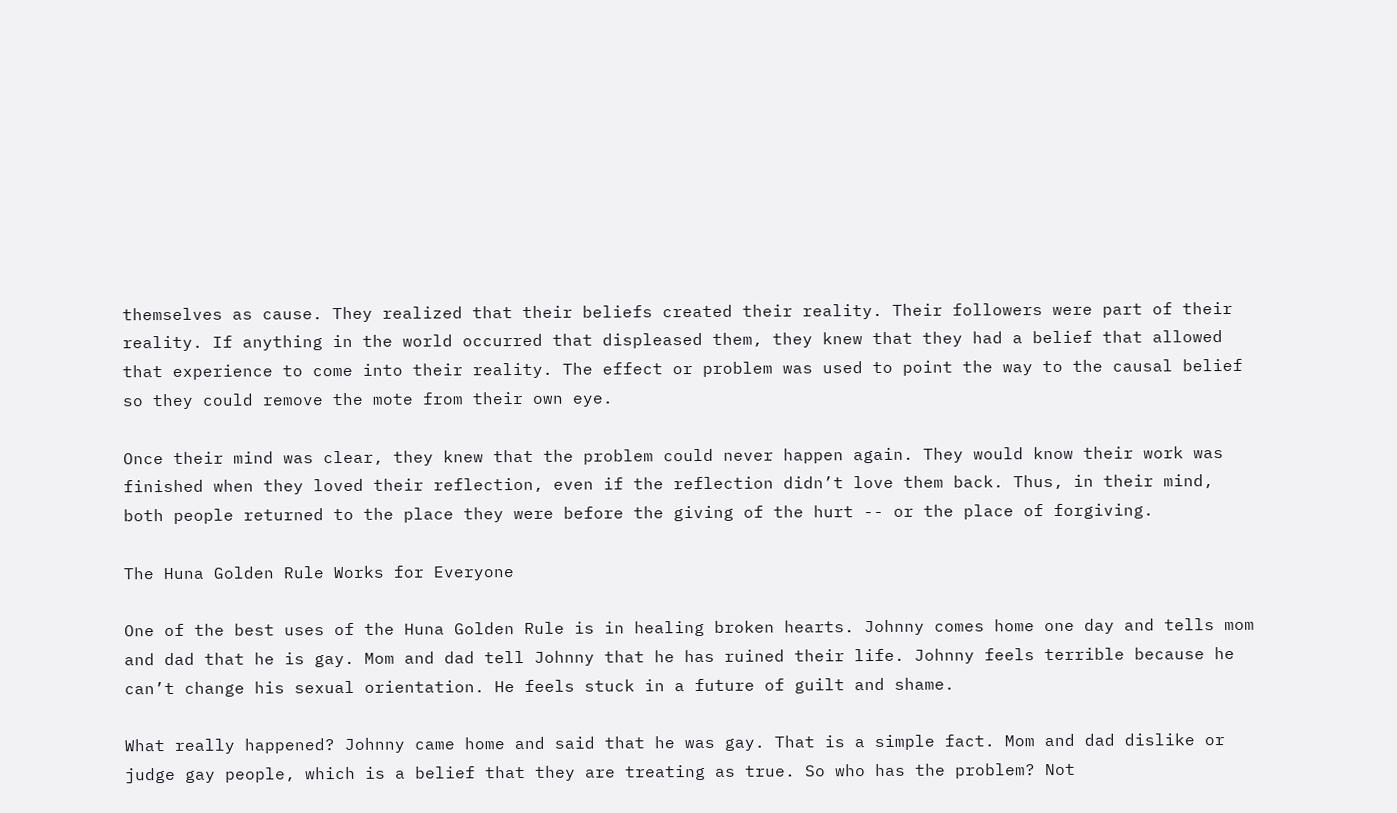themselves as cause. They realized that their beliefs created their reality. Their followers were part of their reality. If anything in the world occurred that displeased them, they knew that they had a belief that allowed that experience to come into their reality. The effect or problem was used to point the way to the causal belief so they could remove the mote from their own eye.

Once their mind was clear, they knew that the problem could never happen again. They would know their work was finished when they loved their reflection, even if the reflection didn’t love them back. Thus, in their mind, both people returned to the place they were before the giving of the hurt -- or the place of forgiving.

The Huna Golden Rule Works for Everyone

One of the best uses of the Huna Golden Rule is in healing broken hearts. Johnny comes home one day and tells mom and dad that he is gay. Mom and dad tell Johnny that he has ruined their life. Johnny feels terrible because he can’t change his sexual orientation. He feels stuck in a future of guilt and shame.

What really happened? Johnny came home and said that he was gay. That is a simple fact. Mom and dad dislike or judge gay people, which is a belief that they are treating as true. So who has the problem? Not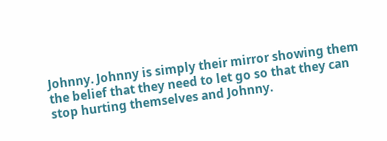Johnny. Johnny is simply their mirror showing them the belief that they need to let go so that they can stop hurting themselves and Johnny.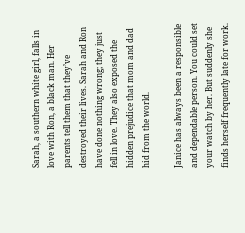Sarah, a southern white girl, falls in love with Ron, a black man. Her parents tell them that they’ve destroyed their lives. Sarah and Ron have done nothing wrong; they just fell in love. They also exposed the hidden prejudice that mom and dad hid from the world.

Janice has always been a responsible and dependable person. You could set your watch by her. But suddenly she finds herself frequently late for work.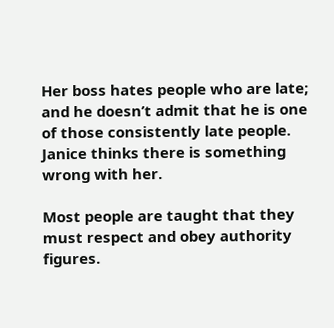Her boss hates people who are late; and he doesn’t admit that he is one of those consistently late people. Janice thinks there is something wrong with her.

Most people are taught that they must respect and obey authority figures.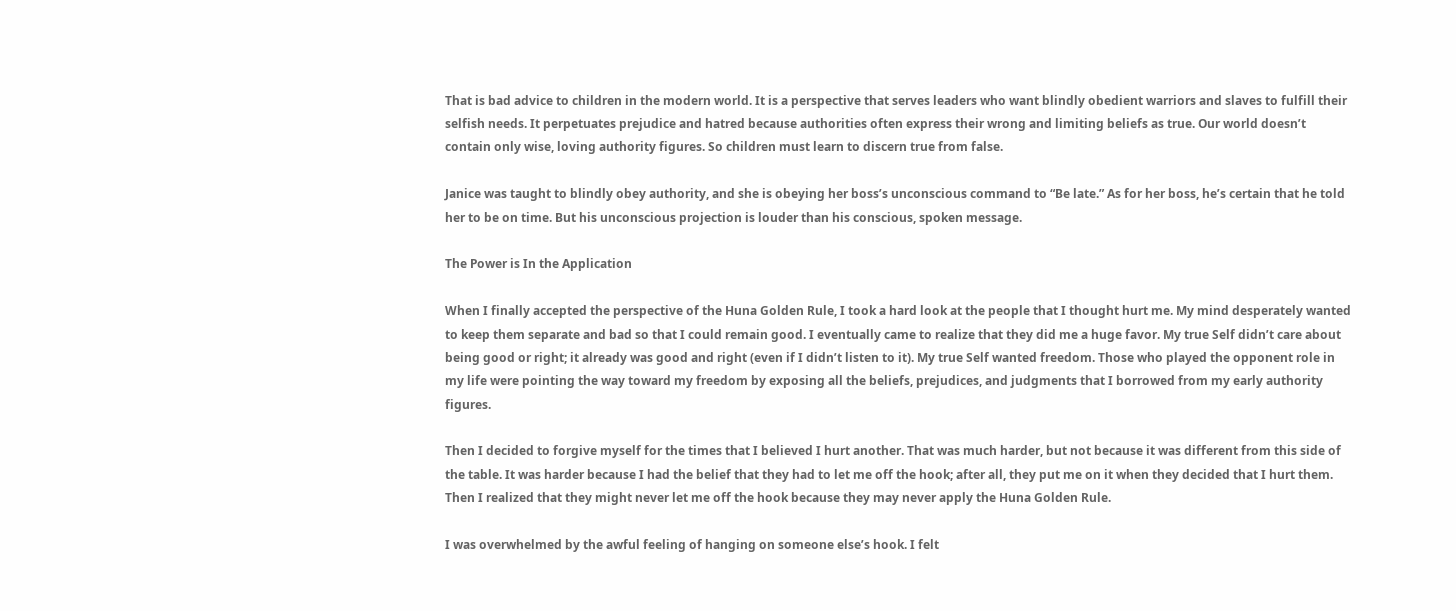That is bad advice to children in the modern world. It is a perspective that serves leaders who want blindly obedient warriors and slaves to fulfill their selfish needs. It perpetuates prejudice and hatred because authorities often express their wrong and limiting beliefs as true. Our world doesn’t contain only wise, loving authority figures. So children must learn to discern true from false.

Janice was taught to blindly obey authority, and she is obeying her boss’s unconscious command to “Be late.” As for her boss, he’s certain that he told her to be on time. But his unconscious projection is louder than his conscious, spoken message.

The Power is In the Application

When I finally accepted the perspective of the Huna Golden Rule, I took a hard look at the people that I thought hurt me. My mind desperately wanted to keep them separate and bad so that I could remain good. I eventually came to realize that they did me a huge favor. My true Self didn’t care about being good or right; it already was good and right (even if I didn’t listen to it). My true Self wanted freedom. Those who played the opponent role in my life were pointing the way toward my freedom by exposing all the beliefs, prejudices, and judgments that I borrowed from my early authority figures.

Then I decided to forgive myself for the times that I believed I hurt another. That was much harder, but not because it was different from this side of the table. It was harder because I had the belief that they had to let me off the hook; after all, they put me on it when they decided that I hurt them. Then I realized that they might never let me off the hook because they may never apply the Huna Golden Rule.

I was overwhelmed by the awful feeling of hanging on someone else’s hook. I felt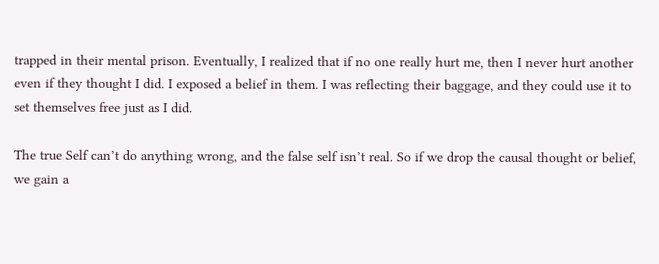trapped in their mental prison. Eventually, I realized that if no one really hurt me, then I never hurt another even if they thought I did. I exposed a belief in them. I was reflecting their baggage, and they could use it to set themselves free just as I did.

The true Self can’t do anything wrong, and the false self isn’t real. So if we drop the causal thought or belief, we gain a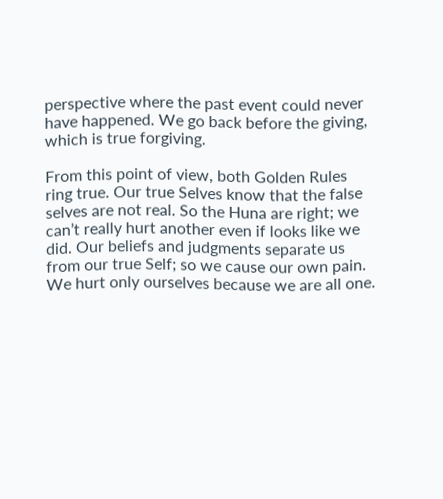perspective where the past event could never have happened. We go back before the giving, which is true forgiving.

From this point of view, both Golden Rules ring true. Our true Selves know that the false selves are not real. So the Huna are right; we can’t really hurt another even if looks like we did. Our beliefs and judgments separate us from our true Self; so we cause our own pain. We hurt only ourselves because we are all one.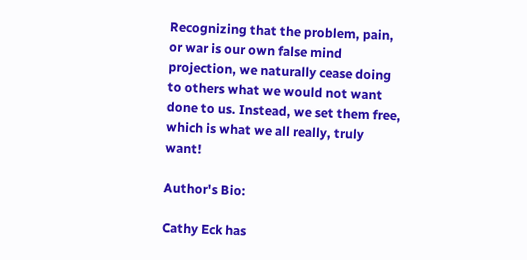Recognizing that the problem, pain, or war is our own false mind projection, we naturally cease doing to others what we would not want done to us. Instead, we set them free, which is what we all really, truly want!

Author's Bio:

Cathy Eck has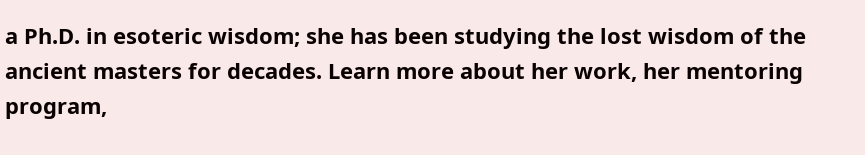a Ph.D. in esoteric wisdom; she has been studying the lost wisdom of the ancient masters for decades. Learn more about her work, her mentoring program,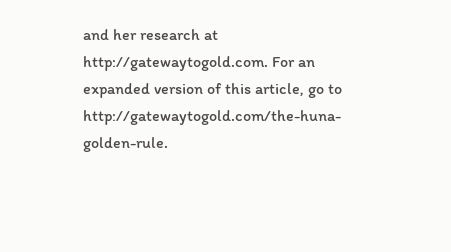and her research at http://gatewaytogold.com. For an expanded version of this article, go to http://gatewaytogold.com/the-huna-golden-rule.